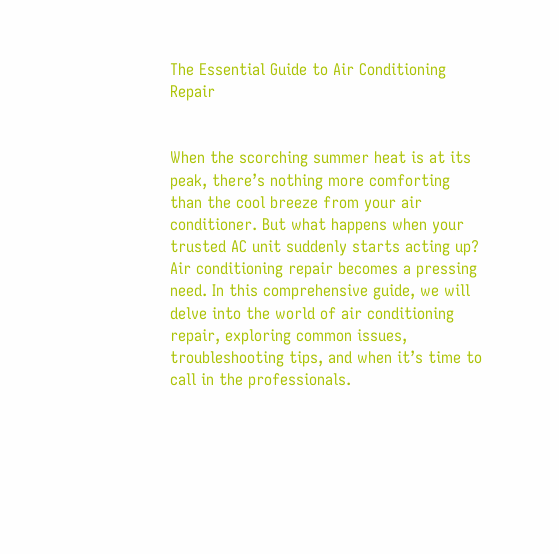The Essential Guide to Air Conditioning Repair


When the scorching summer heat is at its peak, there’s nothing more comforting than the cool breeze from your air conditioner. But what happens when your trusted AC unit suddenly starts acting up? Air conditioning repair becomes a pressing need. In this comprehensive guide, we will delve into the world of air conditioning repair, exploring common issues, troubleshooting tips, and when it’s time to call in the professionals.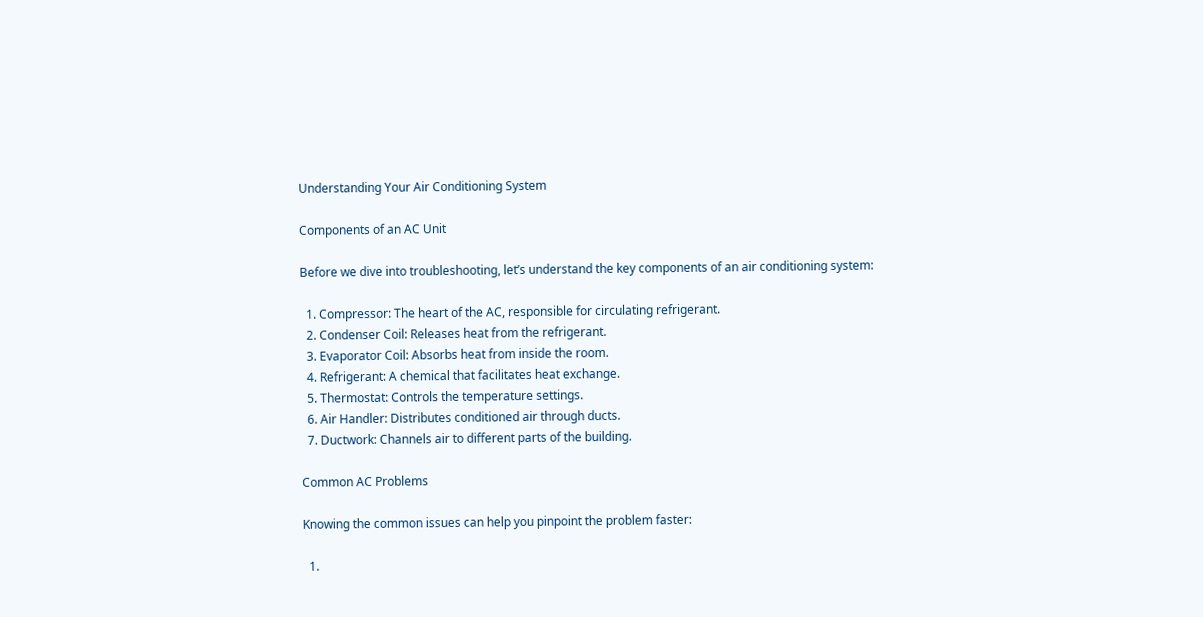Understanding Your Air Conditioning System

Components of an AC Unit

Before we dive into troubleshooting, let’s understand the key components of an air conditioning system:

  1. Compressor: The heart of the AC, responsible for circulating refrigerant.
  2. Condenser Coil: Releases heat from the refrigerant.
  3. Evaporator Coil: Absorbs heat from inside the room.
  4. Refrigerant: A chemical that facilitates heat exchange.
  5. Thermostat: Controls the temperature settings.
  6. Air Handler: Distributes conditioned air through ducts.
  7. Ductwork: Channels air to different parts of the building.

Common AC Problems

Knowing the common issues can help you pinpoint the problem faster:

  1.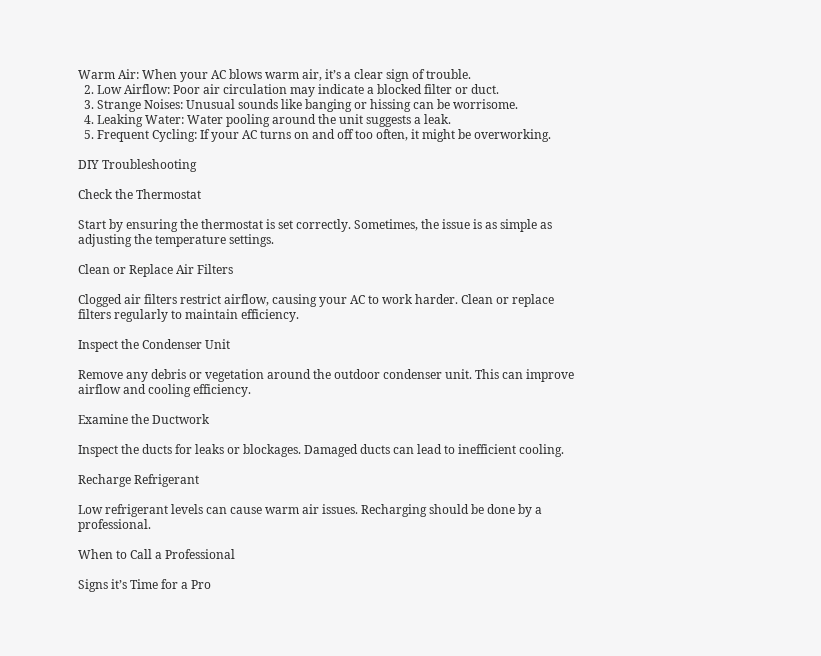Warm Air: When your AC blows warm air, it’s a clear sign of trouble.
  2. Low Airflow: Poor air circulation may indicate a blocked filter or duct.
  3. Strange Noises: Unusual sounds like banging or hissing can be worrisome.
  4. Leaking Water: Water pooling around the unit suggests a leak.
  5. Frequent Cycling: If your AC turns on and off too often, it might be overworking.

DIY Troubleshooting

Check the Thermostat

Start by ensuring the thermostat is set correctly. Sometimes, the issue is as simple as adjusting the temperature settings.

Clean or Replace Air Filters

Clogged air filters restrict airflow, causing your AC to work harder. Clean or replace filters regularly to maintain efficiency.

Inspect the Condenser Unit

Remove any debris or vegetation around the outdoor condenser unit. This can improve airflow and cooling efficiency.

Examine the Ductwork

Inspect the ducts for leaks or blockages. Damaged ducts can lead to inefficient cooling.

Recharge Refrigerant

Low refrigerant levels can cause warm air issues. Recharging should be done by a professional.

When to Call a Professional

Signs it’s Time for a Pro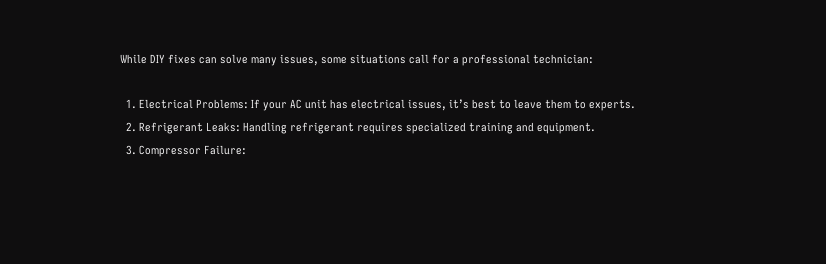While DIY fixes can solve many issues, some situations call for a professional technician:

  1. Electrical Problems: If your AC unit has electrical issues, it’s best to leave them to experts.
  2. Refrigerant Leaks: Handling refrigerant requires specialized training and equipment.
  3. Compressor Failure: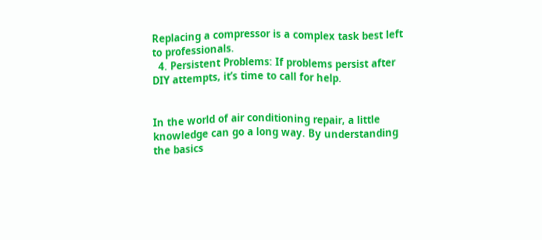Replacing a compressor is a complex task best left to professionals.
  4. Persistent Problems: If problems persist after DIY attempts, it’s time to call for help.


In the world of air conditioning repair, a little knowledge can go a long way. By understanding the basics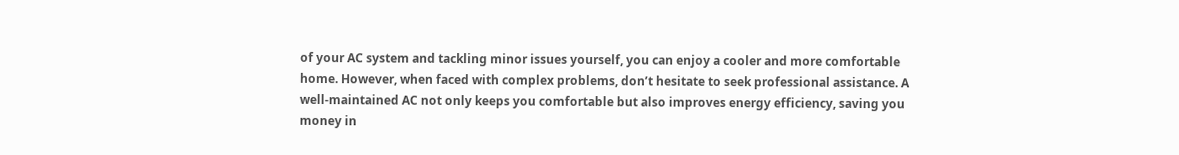of your AC system and tackling minor issues yourself, you can enjoy a cooler and more comfortable home. However, when faced with complex problems, don’t hesitate to seek professional assistance. A well-maintained AC not only keeps you comfortable but also improves energy efficiency, saving you money in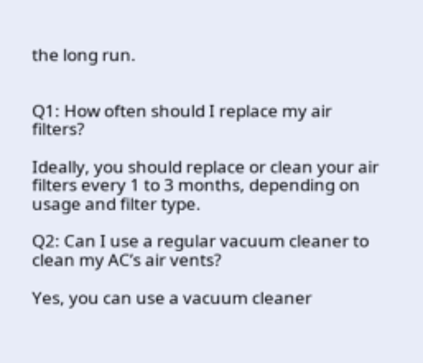the long run.


Q1: How often should I replace my air filters?

Ideally, you should replace or clean your air filters every 1 to 3 months, depending on usage and filter type.

Q2: Can I use a regular vacuum cleaner to clean my AC’s air vents?

Yes, you can use a vacuum cleaner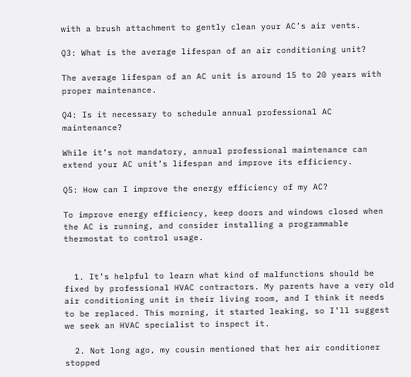with a brush attachment to gently clean your AC’s air vents.

Q3: What is the average lifespan of an air conditioning unit?

The average lifespan of an AC unit is around 15 to 20 years with proper maintenance.

Q4: Is it necessary to schedule annual professional AC maintenance?

While it’s not mandatory, annual professional maintenance can extend your AC unit’s lifespan and improve its efficiency.

Q5: How can I improve the energy efficiency of my AC?

To improve energy efficiency, keep doors and windows closed when the AC is running, and consider installing a programmable thermostat to control usage.


  1. It’s helpful to learn what kind of malfunctions should be fixed by professional HVAC contractors. My parents have a very old air conditioning unit in their living room, and I think it needs to be replaced. This morning, it started leaking, so I’ll suggest we seek an HVAC specialist to inspect it.

  2. Not long ago, my cousin mentioned that her air conditioner stopped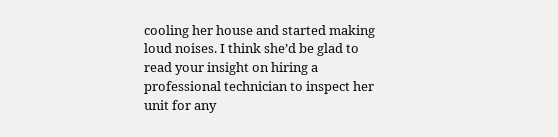cooling her house and started making loud noises. I think she’d be glad to read your insight on hiring a professional technician to inspect her unit for any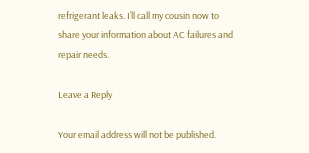refrigerant leaks. I’ll call my cousin now to share your information about AC failures and repair needs.

Leave a Reply

Your email address will not be published.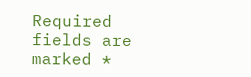Required fields are marked *